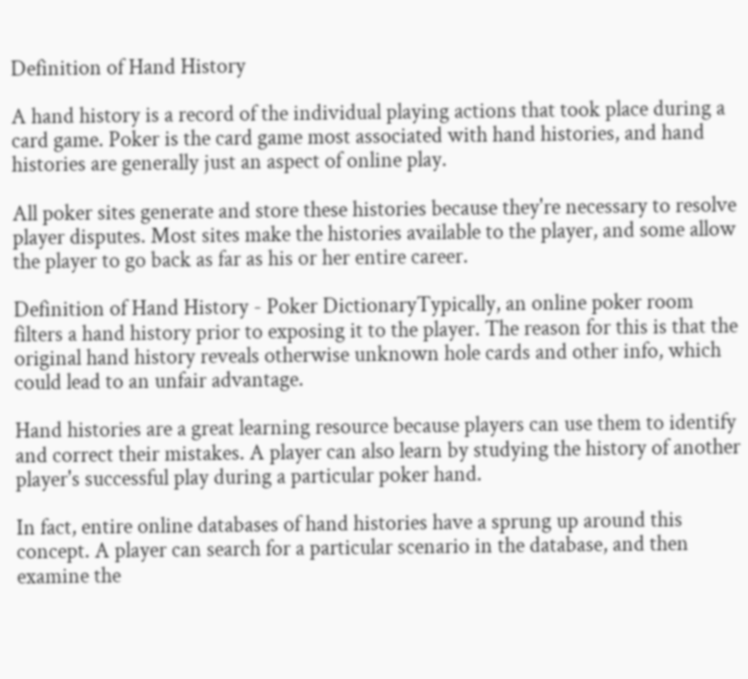Definition of Hand History

A hand history is a record of the individual playing actions that took place during a card game. Poker is the card game most associated with hand histories, and hand histories are generally just an aspect of online play.

All poker sites generate and store these histories because they're necessary to resolve player disputes. Most sites make the histories available to the player, and some allow the player to go back as far as his or her entire career.

Definition of Hand History - Poker DictionaryTypically, an online poker room filters a hand history prior to exposing it to the player. The reason for this is that the original hand history reveals otherwise unknown hole cards and other info, which could lead to an unfair advantage.

Hand histories are a great learning resource because players can use them to identify and correct their mistakes. A player can also learn by studying the history of another player's successful play during a particular poker hand.

In fact, entire online databases of hand histories have a sprung up around this concept. A player can search for a particular scenario in the database, and then examine the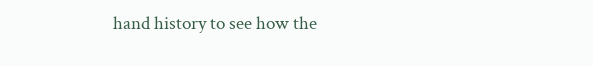hand history to see how the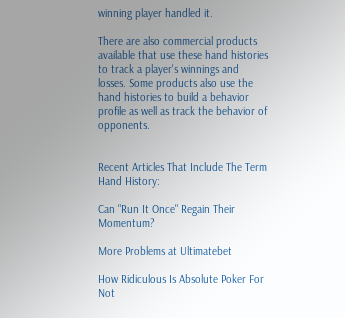winning player handled it.

There are also commercial products available that use these hand histories to track a player's winnings and losses. Some products also use the hand histories to build a behavior profile as well as track the behavior of opponents.


Recent Articles That Include The Term Hand History:

Can "Run It Once" Regain Their Momentum?

More Problems at Ultimatebet

How Ridiculous Is Absolute Poker For Not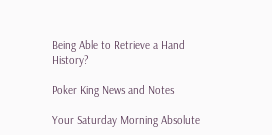Being Able to Retrieve a Hand History?

Poker King News and Notes

Your Saturday Morning Absolute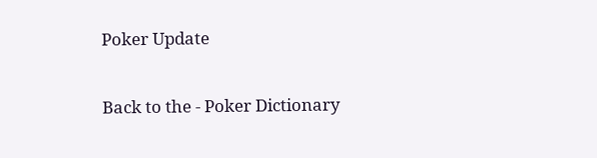Poker Update

Back to the - Poker Dictionary